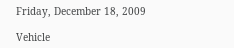Friday, December 18, 2009

Vehicle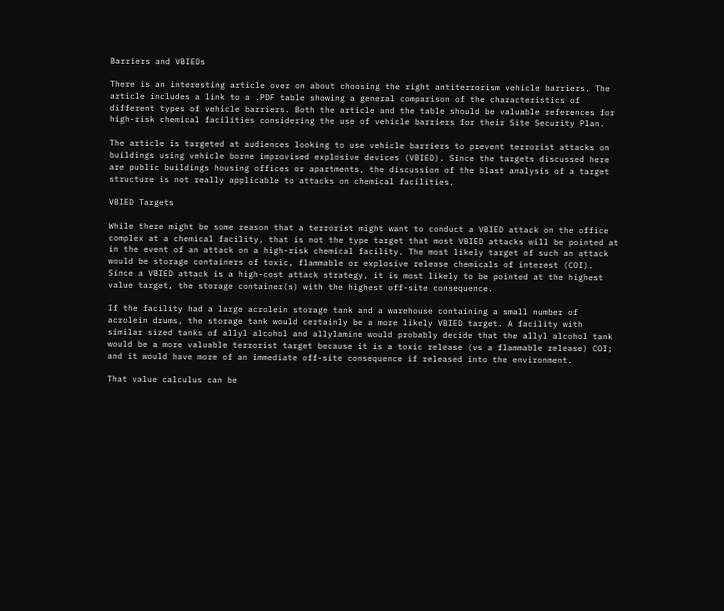Barriers and VBIEDs

There is an interesting article over on about choosing the right antiterrorism vehicle barriers. The article includes a link to a .PDF table showing a general comparison of the characteristics of different types of vehicle barriers. Both the article and the table should be valuable references for high-risk chemical facilities considering the use of vehicle barriers for their Site Security Plan.

The article is targeted at audiences looking to use vehicle barriers to prevent terrorist attacks on buildings using vehicle borne improvised explosive devices (VBIED). Since the targets discussed here are public buildings housing offices or apartments, the discussion of the blast analysis of a target structure is not really applicable to attacks on chemical facilities.

VBIED Targets

While there might be some reason that a terrorist might want to conduct a VBIED attack on the office complex at a chemical facility, that is not the type target that most VBIED attacks will be pointed at in the event of an attack on a high-risk chemical facility. The most likely target of such an attack would be storage containers of toxic, flammable or explosive release chemicals of interest (COI). Since a VBIED attack is a high-cost attack strategy, it is most likely to be pointed at the highest value target, the storage container(s) with the highest off-site consequence.

If the facility had a large acrolein storage tank and a warehouse containing a small number of acrolein drums, the storage tank would certainly be a more likely VBIED target. A facility with similar sized tanks of allyl alcohol and allylamine would probably decide that the allyl alcohol tank would be a more valuable terrorist target because it is a toxic release (vs a flammable release) COI; and it would have more of an immediate off-site consequence if released into the environment.

That value calculus can be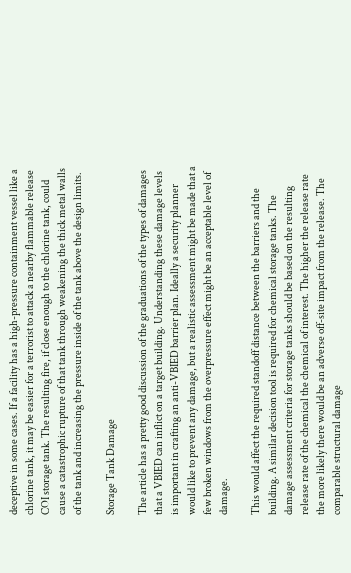deceptive in some cases. If a facility has a high-pressure containment vessel like a chlorine tank, it may be easier for a terrorist to attack a nearby flammable release COI storage tank. The resulting fire, if close enough to the chlorine tank, could cause a catastrophic rupture of that tank through weakening the thick metal walls of the tank and increasing the pressure inside of the tank above the design limits.

Storage Tank Damage

The article has a pretty good discussion of the graduations of the types of damages that a VBIED can inflict on a target building. Understanding these damage levels is important in crafting an anti-VBIED barrier plan. Ideally a security planner would like to prevent any damage, but a realistic assessment might be made that a few broken windows from the overpressure effect might be an acceptable level of damage.

This would affect the required standoff distance between the barriers and the building. A similar decision tool is required for chemical storage tanks. The damage assessment criteria for storage tanks should be based on the resulting release rate of the chemical the chemical of interest. The higher the release rate the more likely there would be an adverse off-site impact from the release. The comparable structural damage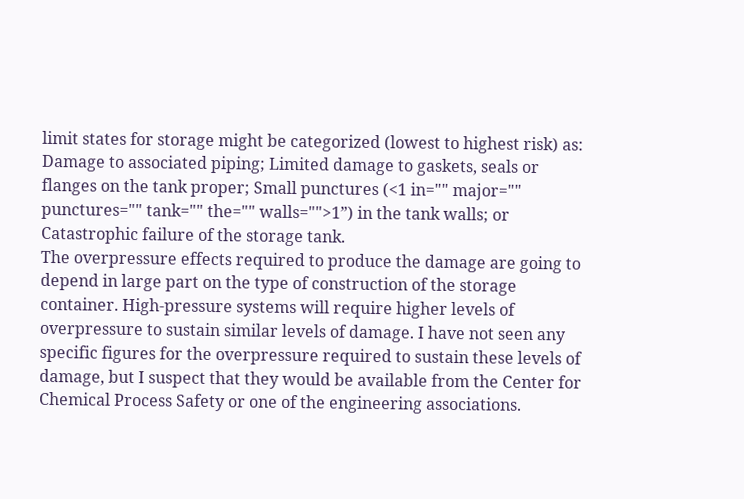limit states for storage might be categorized (lowest to highest risk) as:
Damage to associated piping; Limited damage to gaskets, seals or flanges on the tank proper; Small punctures (<1 in="" major="" punctures="" tank="" the="" walls="">1”) in the tank walls; or Catastrophic failure of the storage tank.
The overpressure effects required to produce the damage are going to depend in large part on the type of construction of the storage container. High-pressure systems will require higher levels of overpressure to sustain similar levels of damage. I have not seen any specific figures for the overpressure required to sustain these levels of damage, but I suspect that they would be available from the Center for Chemical Process Safety or one of the engineering associations.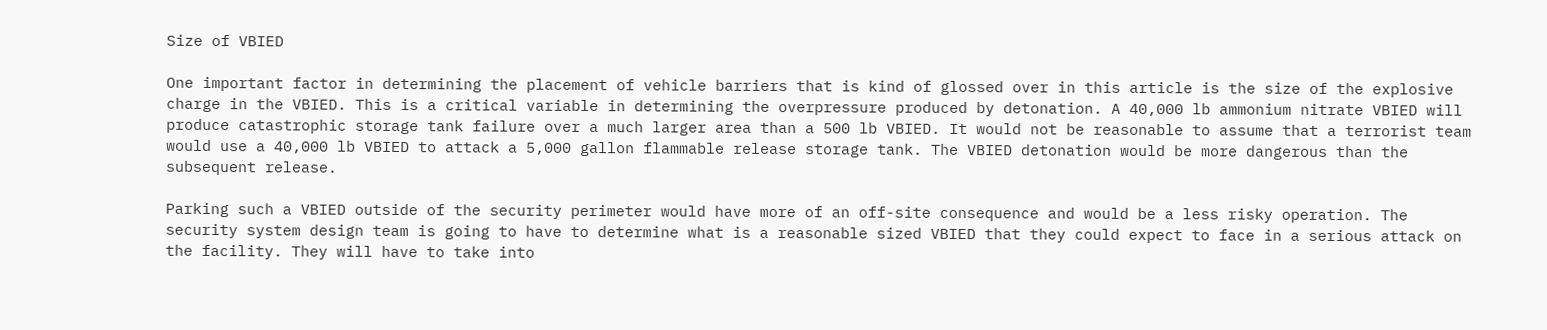Size of VBIED

One important factor in determining the placement of vehicle barriers that is kind of glossed over in this article is the size of the explosive charge in the VBIED. This is a critical variable in determining the overpressure produced by detonation. A 40,000 lb ammonium nitrate VBIED will produce catastrophic storage tank failure over a much larger area than a 500 lb VBIED. It would not be reasonable to assume that a terrorist team would use a 40,000 lb VBIED to attack a 5,000 gallon flammable release storage tank. The VBIED detonation would be more dangerous than the subsequent release.

Parking such a VBIED outside of the security perimeter would have more of an off-site consequence and would be a less risky operation. The security system design team is going to have to determine what is a reasonable sized VBIED that they could expect to face in a serious attack on the facility. They will have to take into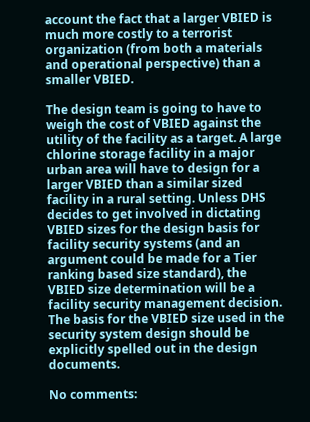account the fact that a larger VBIED is much more costly to a terrorist organization (from both a materials and operational perspective) than a smaller VBIED.

The design team is going to have to weigh the cost of VBIED against the utility of the facility as a target. A large chlorine storage facility in a major urban area will have to design for a larger VBIED than a similar sized facility in a rural setting. Unless DHS decides to get involved in dictating VBIED sizes for the design basis for facility security systems (and an argument could be made for a Tier ranking based size standard), the VBIED size determination will be a facility security management decision. The basis for the VBIED size used in the security system design should be explicitly spelled out in the design documents.

No comments: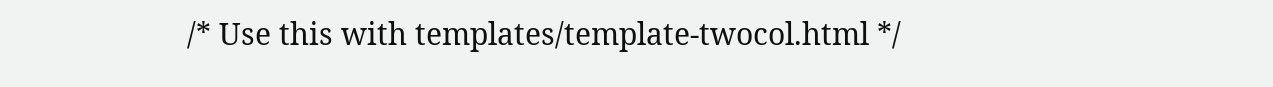/* Use this with templates/template-twocol.html */